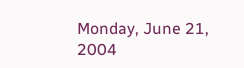Monday, June 21, 2004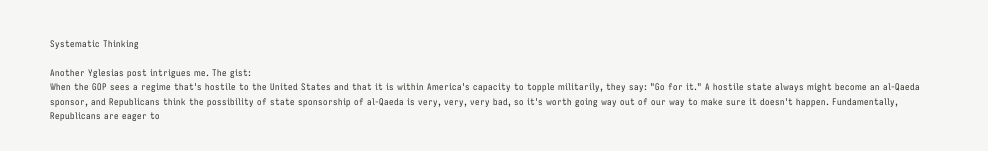Systematic Thinking

Another Yglesias post intrigues me. The gist:
When the GOP sees a regime that's hostile to the United States and that it is within America's capacity to topple militarily, they say: "Go for it." A hostile state always might become an al-Qaeda sponsor, and Republicans think the possibility of state sponsorship of al-Qaeda is very, very, very bad, so it's worth going way out of our way to make sure it doesn't happen. Fundamentally, Republicans are eager to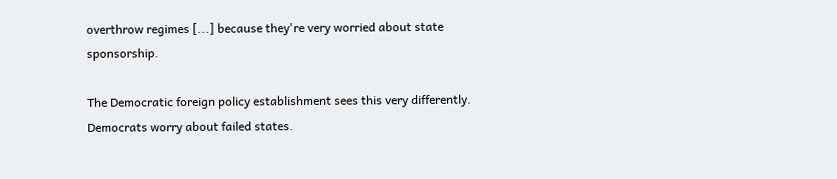overthrow regimes [...] because they're very worried about state sponsorship.

The Democratic foreign policy establishment sees this very differently. Democrats worry about failed states.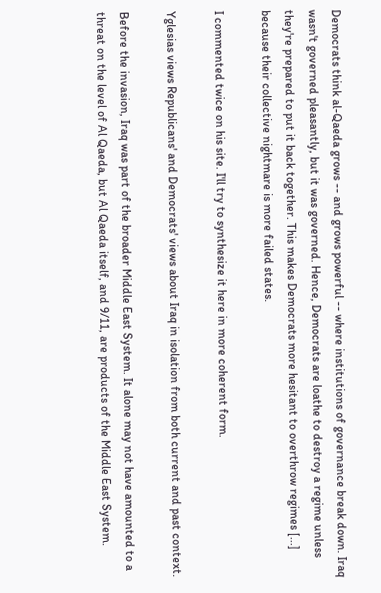Democrats think al-Qaeda grows -- and grows powerful -- where institutions of governance break down. Iraq wasn't governed pleasantly, but it was governed. Hence, Democrats are loathe to destroy a regime unless they're prepared to put it back together. This makes Democrats more hesitant to overthrow regimes [...] because their collective nightmare is more failed states.

I commented twice on his site. I'll try to synthesize it here in more coherent form.

Yglesias views Republicans' and Democrats' views about Iraq in isolation from both current and past context.

Before the invasion, Iraq was part of the broader Middle East System. It alone may not have amounted to a threat on the level of Al Qaeda, but Al Qaeda itself, and 9/11, are products of the Middle East System.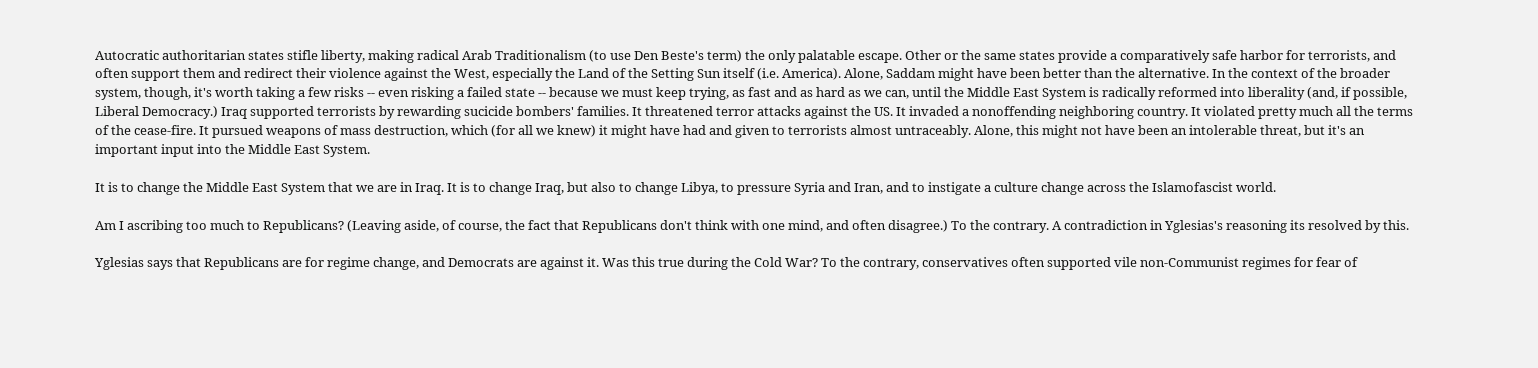Autocratic authoritarian states stifle liberty, making radical Arab Traditionalism (to use Den Beste's term) the only palatable escape. Other or the same states provide a comparatively safe harbor for terrorists, and often support them and redirect their violence against the West, especially the Land of the Setting Sun itself (i.e. America). Alone, Saddam might have been better than the alternative. In the context of the broader system, though, it's worth taking a few risks -- even risking a failed state -- because we must keep trying, as fast and as hard as we can, until the Middle East System is radically reformed into liberality (and, if possible, Liberal Democracy.) Iraq supported terrorists by rewarding sucicide bombers' families. It threatened terror attacks against the US. It invaded a nonoffending neighboring country. It violated pretty much all the terms of the cease-fire. It pursued weapons of mass destruction, which (for all we knew) it might have had and given to terrorists almost untraceably. Alone, this might not have been an intolerable threat, but it's an important input into the Middle East System.

It is to change the Middle East System that we are in Iraq. It is to change Iraq, but also to change Libya, to pressure Syria and Iran, and to instigate a culture change across the Islamofascist world.

Am I ascribing too much to Republicans? (Leaving aside, of course, the fact that Republicans don't think with one mind, and often disagree.) To the contrary. A contradiction in Yglesias's reasoning its resolved by this.

Yglesias says that Republicans are for regime change, and Democrats are against it. Was this true during the Cold War? To the contrary, conservatives often supported vile non-Communist regimes for fear of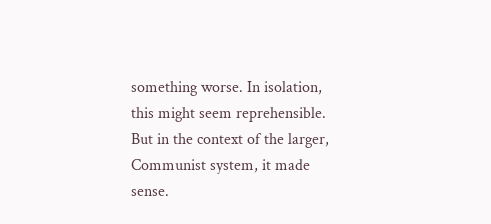something worse. In isolation, this might seem reprehensible. But in the context of the larger, Communist system, it made sense.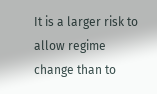It is a larger risk to allow regime change than to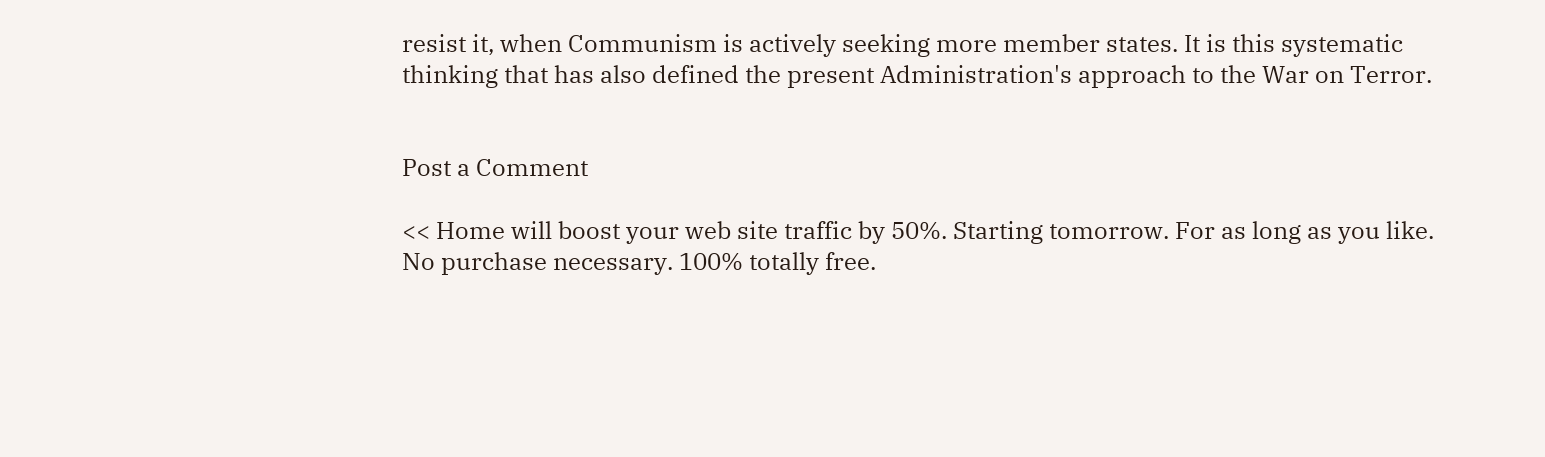resist it, when Communism is actively seeking more member states. It is this systematic thinking that has also defined the present Administration's approach to the War on Terror.


Post a Comment

<< Home will boost your web site traffic by 50%. Starting tomorrow. For as long as you like. No purchase necessary. 100% totally free.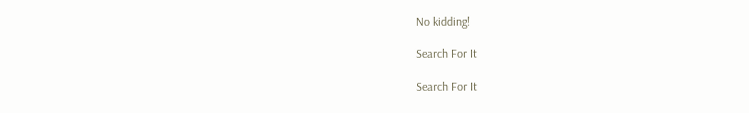No kidding!

Search For It

Search For It